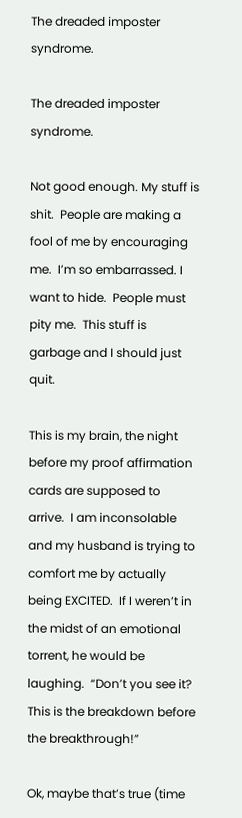The dreaded imposter syndrome.

The dreaded imposter syndrome.

Not good enough. My stuff is shit.  People are making a fool of me by encouraging me.  I’m so embarrassed. I want to hide.  People must pity me.  This stuff is garbage and I should just quit.

This is my brain, the night before my proof affirmation cards are supposed to arrive.  I am inconsolable and my husband is trying to comfort me by actually being EXCITED.  If I weren’t in the midst of an emotional torrent, he would be laughing.  “Don’t you see it?  This is the breakdown before the breakthrough!”

Ok, maybe that’s true (time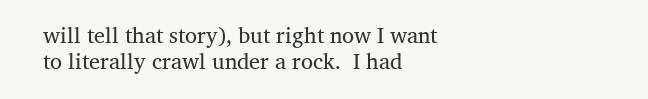will tell that story), but right now I want to literally crawl under a rock.  I had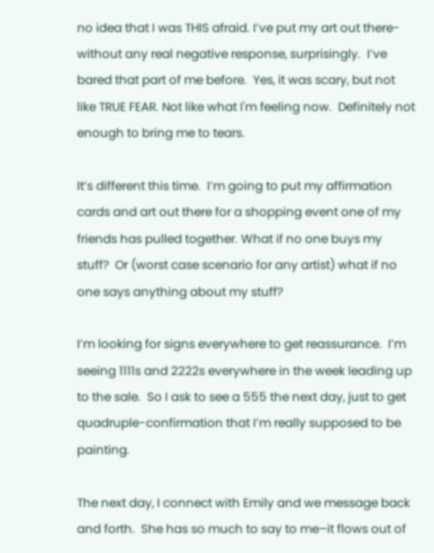no idea that I was THIS afraid. I’ve put my art out there-without any real negative response, surprisingly.  I’ve bared that part of me before.  Yes, it was scary, but not like TRUE FEAR. Not like what I'm feeling now.  Definitely not enough to bring me to tears.

It’s different this time.  I’m going to put my affirmation cards and art out there for a shopping event one of my friends has pulled together. What if no one buys my stuff?  Or (worst case scenario for any artist) what if no one says anything about my stuff?

I’m looking for signs everywhere to get reassurance.  I’m seeing 1111s and 2222s everywhere in the week leading up to the sale.  So I ask to see a 555 the next day, just to get quadruple-confirmation that I’m really supposed to be painting.

The next day, I connect with Emily and we message back and forth.  She has so much to say to me–it flows out of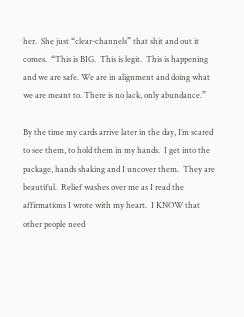her.  She just “clear-channels” that shit and out it comes.  “This is BIG.  This is legit.  This is happening and we are safe. We are in alignment and doing what we are meant to. There is no lack, only abundance.”

By the time my cards arrive later in the day, I’m scared to see them, to hold them in my hands.  I get into the package, hands shaking and I uncover them.  They are beautiful.  Relief washes over me as I read the affirmations I wrote with my heart.  I KNOW that other people need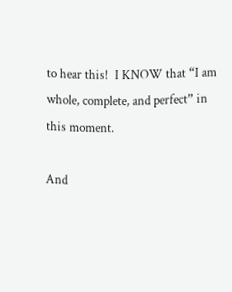to hear this!  I KNOW that “I am whole, complete, and perfect” in this moment.

And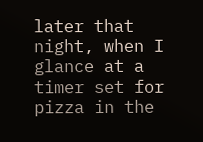later that night, when I glance at a timer set for pizza in the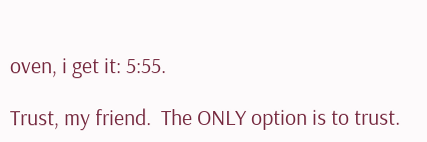oven, i get it: 5:55.

Trust, my friend.  The ONLY option is to trust.